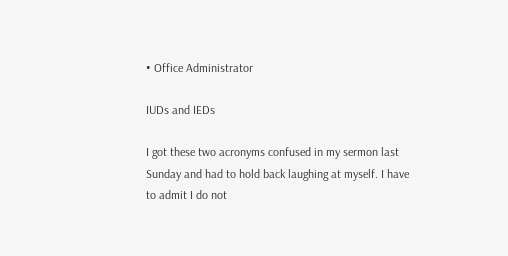• Office Administrator

IUDs and IEDs

I got these two acronyms confused in my sermon last Sunday and had to hold back laughing at myself. I have to admit I do not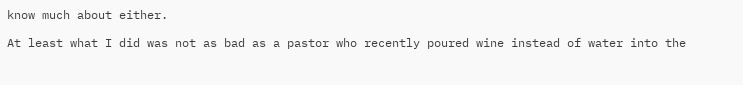know much about either.

At least what I did was not as bad as a pastor who recently poured wine instead of water into the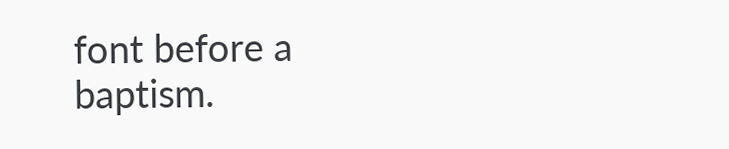font before a baptism.